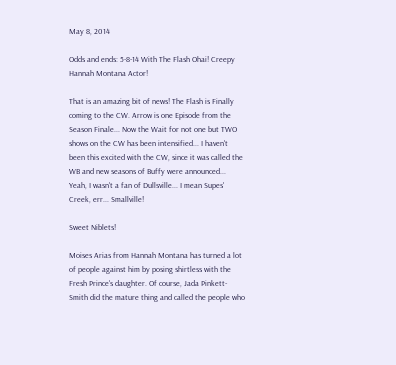May 8, 2014

Odds and ends: 5-8-14 With The Flash Ohai! Creepy Hannah Montana Actor!

That is an amazing bit of news! The Flash is Finally coming to the CW. Arrow is one Episode from the Season Finale... Now the Wait for not one but TWO shows on the CW has been intensified... I haven't been this excited with the CW, since it was called the WB and new seasons of Buffy were announced... Yeah, I wasn't a fan of Dullsville... I mean Supes' Creek, err... Smallville!

Sweet Niblets!

Moises Arias from Hannah Montana has turned a lot of people against him by posing shirtless with the Fresh Prince's daughter. Of course, Jada Pinkett-Smith did the mature thing and called the people who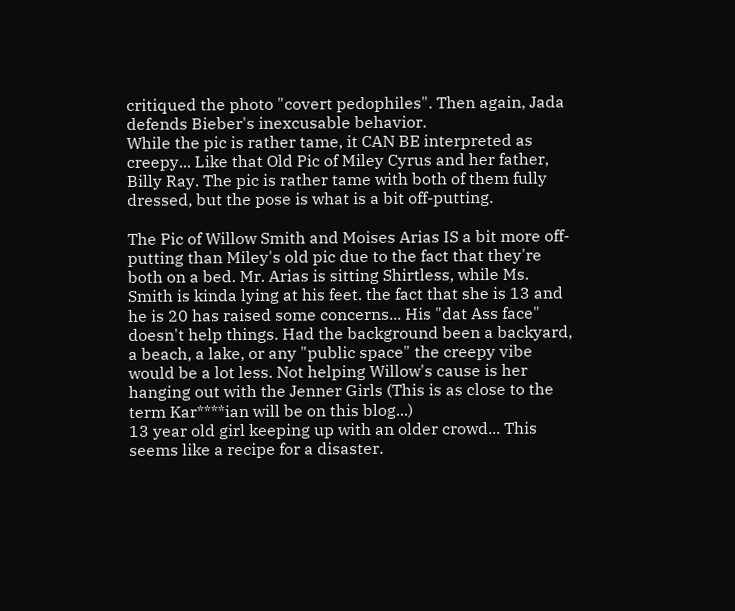critiqued the photo "covert pedophiles". Then again, Jada defends Bieber's inexcusable behavior.
While the pic is rather tame, it CAN BE interpreted as creepy... Like that Old Pic of Miley Cyrus and her father, Billy Ray. The pic is rather tame with both of them fully dressed, but the pose is what is a bit off-putting.

The Pic of Willow Smith and Moises Arias IS a bit more off-putting than Miley's old pic due to the fact that they're both on a bed. Mr. Arias is sitting Shirtless, while Ms. Smith is kinda lying at his feet. the fact that she is 13 and he is 20 has raised some concerns... His "dat Ass face" doesn't help things. Had the background been a backyard, a beach, a lake, or any "public space" the creepy vibe would be a lot less. Not helping Willow's cause is her hanging out with the Jenner Girls (This is as close to the term Kar****ian will be on this blog...)
13 year old girl keeping up with an older crowd... This seems like a recipe for a disaster.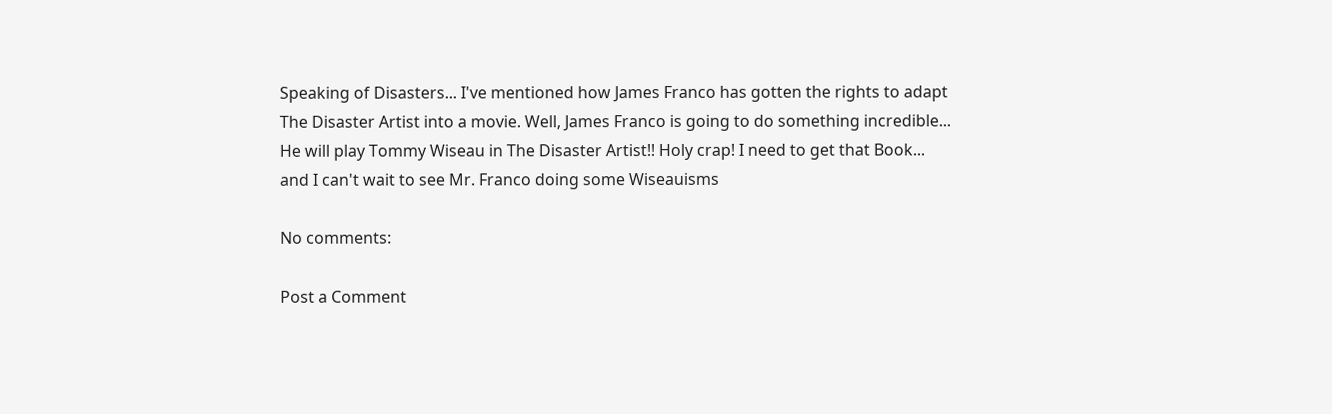Speaking of Disasters... I've mentioned how James Franco has gotten the rights to adapt The Disaster Artist into a movie. Well, James Franco is going to do something incredible... He will play Tommy Wiseau in The Disaster Artist!! Holy crap! I need to get that Book... and I can't wait to see Mr. Franco doing some Wiseauisms

No comments:

Post a Comment